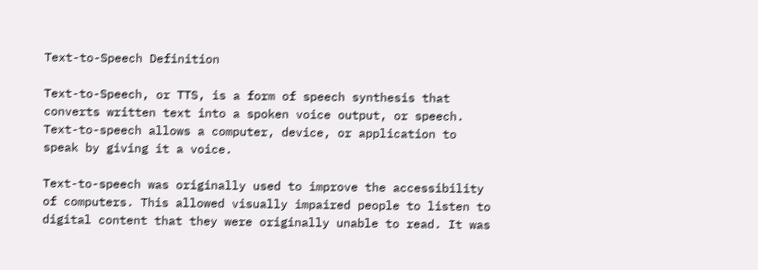Text-to-Speech Definition

Text-to-Speech, or TTS, is a form of speech synthesis that converts written text into a spoken voice output, or speech. Text-to-speech allows a computer, device, or application to speak by giving it a voice.

Text-to-speech was originally used to improve the accessibility of computers. This allowed visually impaired people to listen to digital content that they were originally unable to read. It was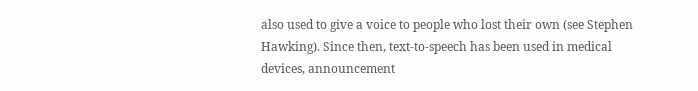also used to give a voice to people who lost their own (see Stephen Hawking). Since then, text-to-speech has been used in medical devices, announcement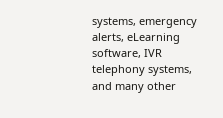systems, emergency alerts, eLearning software, IVR telephony systems, and many other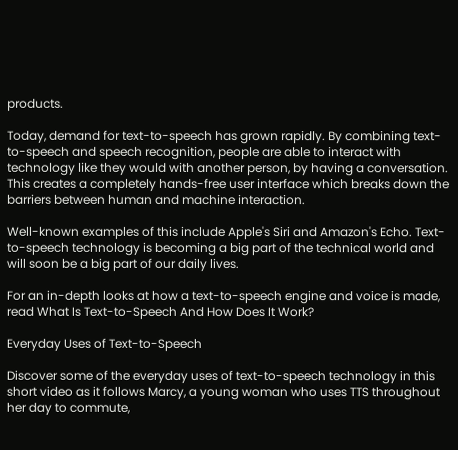products.

Today, demand for text-to-speech has grown rapidly. By combining text-to-speech and speech recognition, people are able to interact with technology like they would with another person, by having a conversation. This creates a completely hands-free user interface which breaks down the barriers between human and machine interaction.

Well-known examples of this include Apple's Siri and Amazon's Echo. Text-to-speech technology is becoming a big part of the technical world and will soon be a big part of our daily lives.

For an in-depth looks at how a text-to-speech engine and voice is made, read What Is Text-to-Speech And How Does It Work?

Everyday Uses of Text-to-Speech

Discover some of the everyday uses of text-to-speech technology in this short video as it follows Marcy, a young woman who uses TTS throughout her day to commute,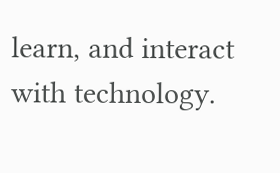learn, and interact with technology.